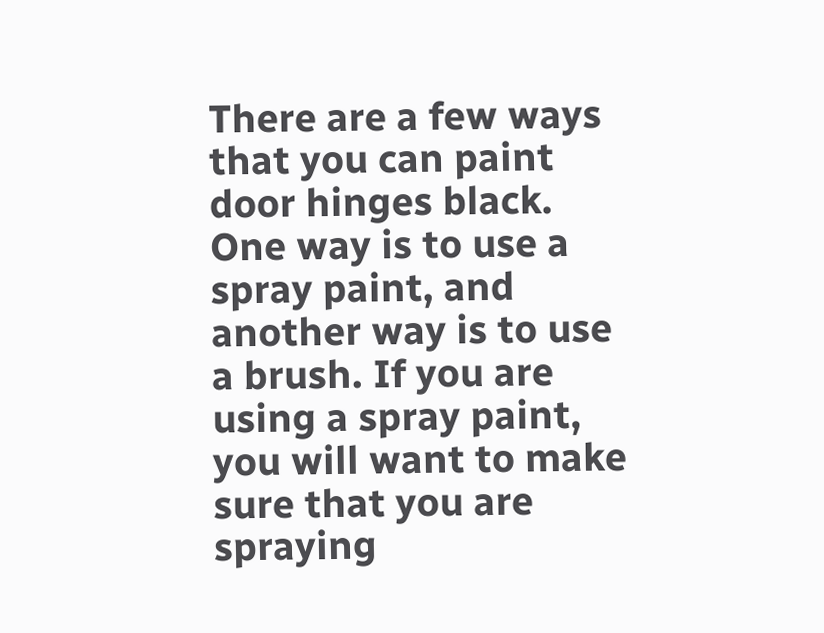There are a few ways that you can paint door hinges black. One way is to use a spray paint, and another way is to use a brush. If you are using a spray paint, you will want to make sure that you are spraying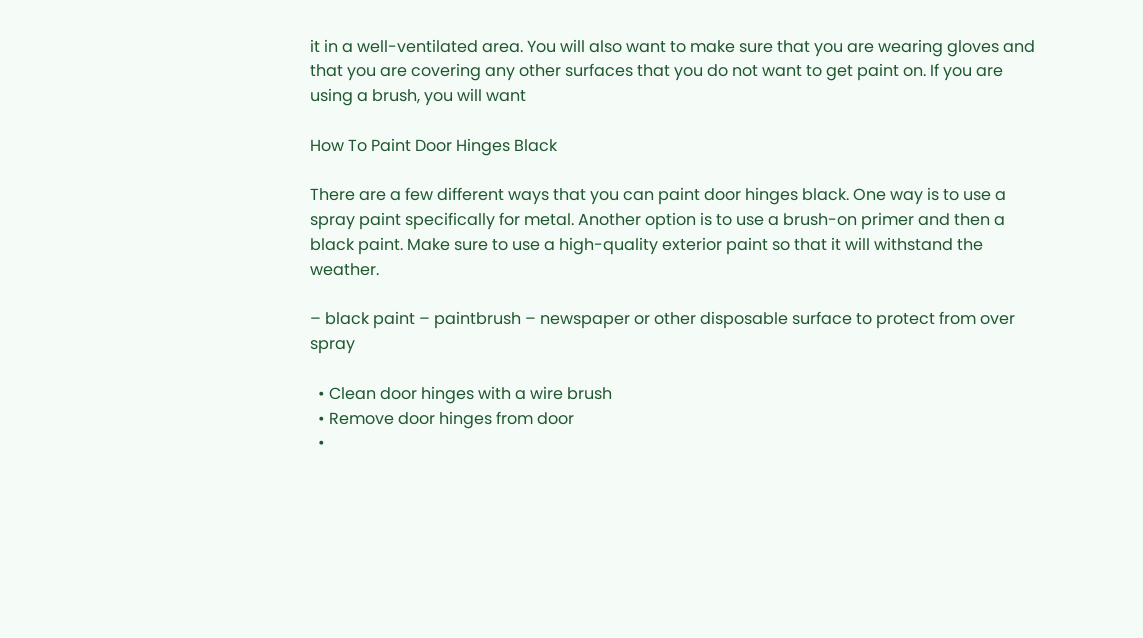it in a well-ventilated area. You will also want to make sure that you are wearing gloves and that you are covering any other surfaces that you do not want to get paint on. If you are using a brush, you will want

How To Paint Door Hinges Black

There are a few different ways that you can paint door hinges black. One way is to use a spray paint specifically for metal. Another option is to use a brush-on primer and then a black paint. Make sure to use a high-quality exterior paint so that it will withstand the weather.

– black paint – paintbrush – newspaper or other disposable surface to protect from over spray

  • Clean door hinges with a wire brush
  • Remove door hinges from door
  •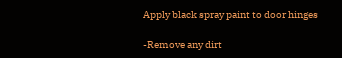Apply black spray paint to door hinges

-Remove any dirt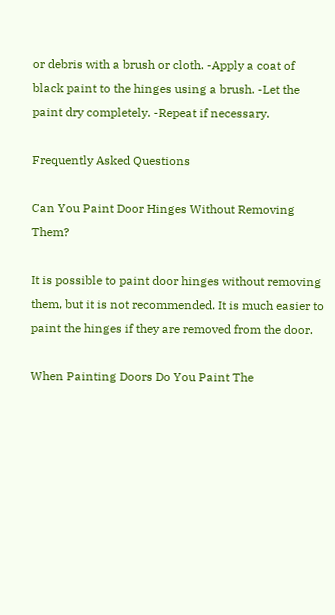or debris with a brush or cloth. -Apply a coat of black paint to the hinges using a brush. -Let the paint dry completely. -Repeat if necessary.

Frequently Asked Questions

Can You Paint Door Hinges Without Removing Them?

It is possible to paint door hinges without removing them, but it is not recommended. It is much easier to paint the hinges if they are removed from the door.

When Painting Doors Do You Paint The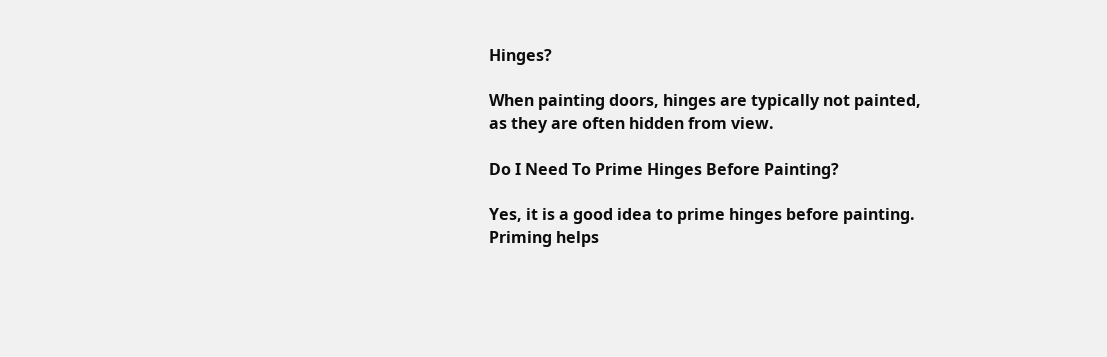Hinges?

When painting doors, hinges are typically not painted, as they are often hidden from view.

Do I Need To Prime Hinges Before Painting?

Yes, it is a good idea to prime hinges before painting. Priming helps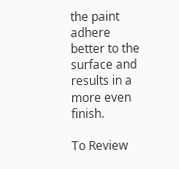the paint adhere better to the surface and results in a more even finish.

To Review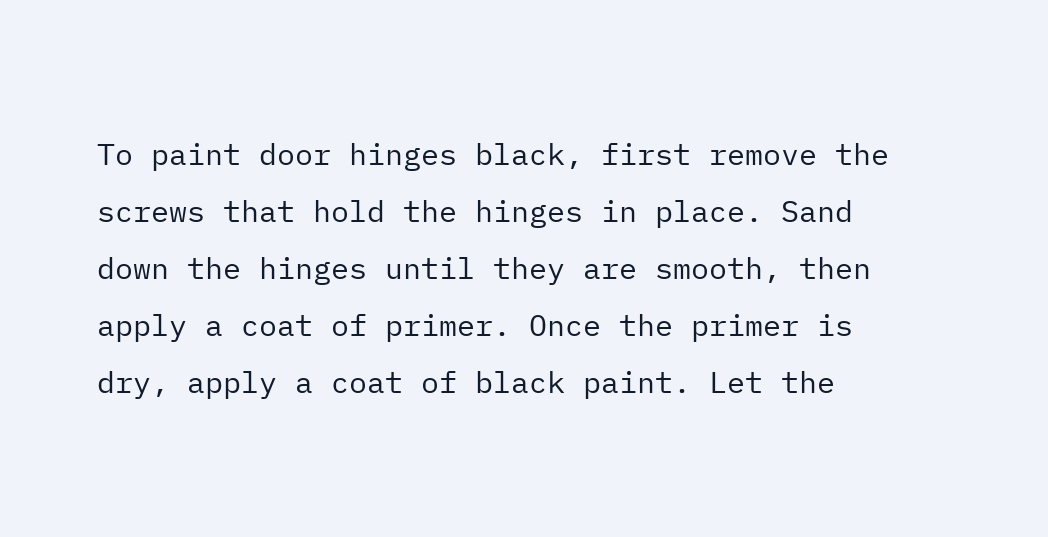To paint door hinges black, first remove the screws that hold the hinges in place. Sand down the hinges until they are smooth, then apply a coat of primer. Once the primer is dry, apply a coat of black paint. Let the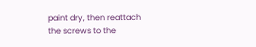paint dry, then reattach the screws to the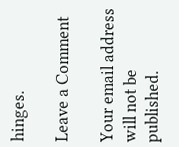hinges.

Leave a Comment

Your email address will not be published.